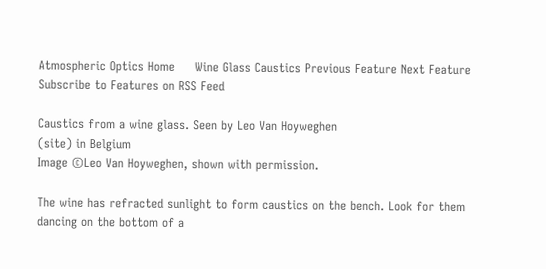Atmospheric Optics Home     Wine Glass Caustics Previous Feature Next Feature Subscribe to Features on RSS Feed

Caustics from a wine glass. Seen by Leo Van Hoyweghen
(site) in Belgium
Image ©Leo Van Hoyweghen, shown with permission.

The wine has refracted sunlight to form caustics on the bench. Look for them dancing on the bottom of a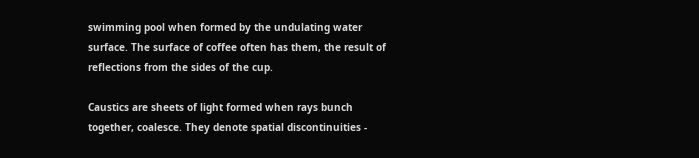swimming pool when formed by the undulating water surface. The surface of coffee often has them, the result of reflections from the sides of the cup.

Caustics are sheets of light formed when rays bunch together, coalesce. They denote spatial discontinuities -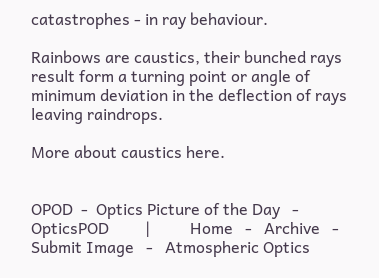catastrophes - in ray behaviour.

Rainbows are caustics, their bunched rays result form a turning point or angle of minimum deviation in the deflection of rays leaving raindrops.

More about caustics here.


OPOD  -  Optics Picture of the Day   -   OpticsPOD         |          Home   -   Archive   -   Submit Image   -   Atmospheric Optics